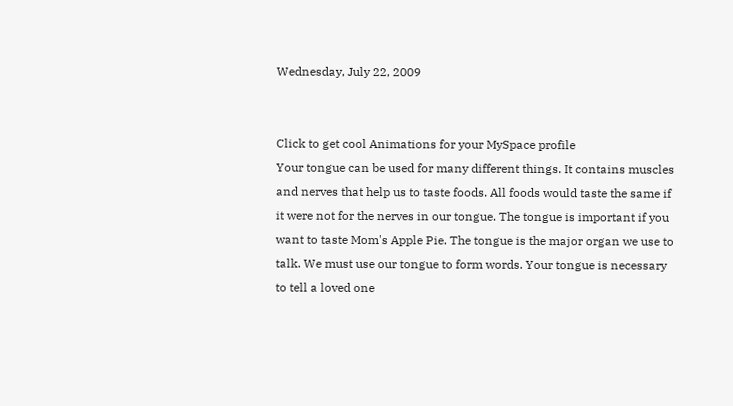Wednesday, July 22, 2009


Click to get cool Animations for your MySpace profile
Your tongue can be used for many different things. It contains muscles and nerves that help us to taste foods. All foods would taste the same if it were not for the nerves in our tongue. The tongue is important if you want to taste Mom's Apple Pie. The tongue is the major organ we use to talk. We must use our tongue to form words. Your tongue is necessary to tell a loved one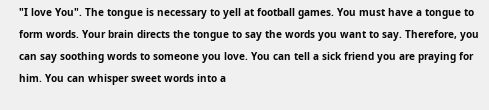"I love You". The tongue is necessary to yell at football games. You must have a tongue to form words. Your brain directs the tongue to say the words you want to say. Therefore, you can say soothing words to someone you love. You can tell a sick friend you are praying for him. You can whisper sweet words into a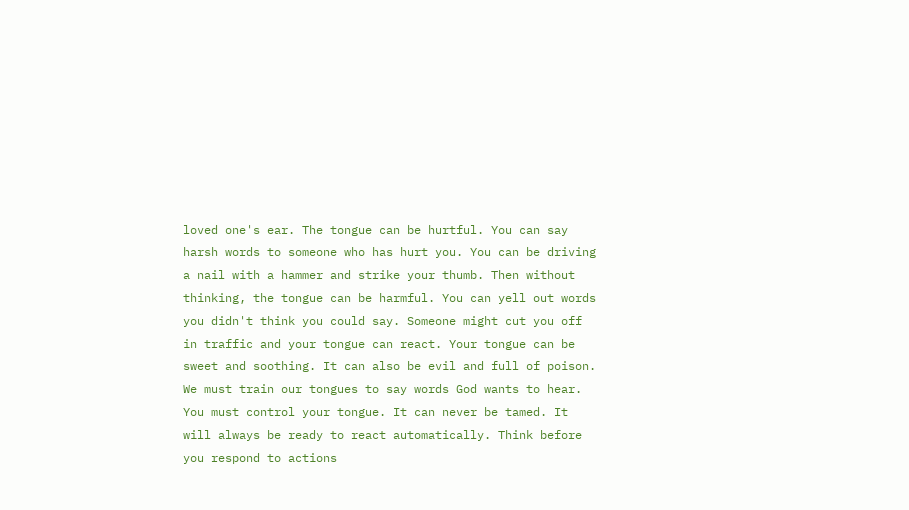loved one's ear. The tongue can be hurtful. You can say harsh words to someone who has hurt you. You can be driving a nail with a hammer and strike your thumb. Then without thinking, the tongue can be harmful. You can yell out words you didn't think you could say. Someone might cut you off in traffic and your tongue can react. Your tongue can be sweet and soothing. It can also be evil and full of poison. We must train our tongues to say words God wants to hear. You must control your tongue. It can never be tamed. It will always be ready to react automatically. Think before you respond to actions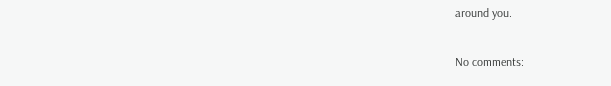around you.

No comments: